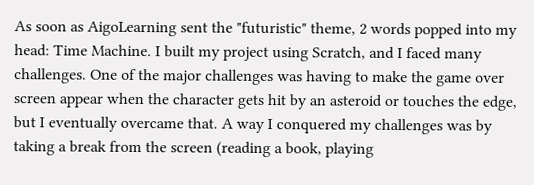As soon as AigoLearning sent the "futuristic" theme, 2 words popped into my head: Time Machine. I built my project using Scratch, and I faced many challenges. One of the major challenges was having to make the game over screen appear when the character gets hit by an asteroid or touches the edge, but I eventually overcame that. A way I conquered my challenges was by taking a break from the screen (reading a book, playing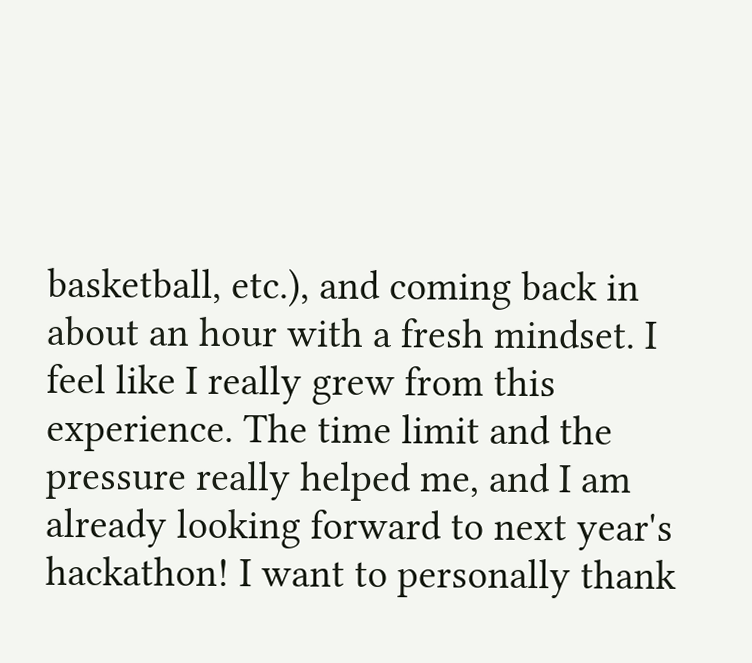basketball, etc.), and coming back in about an hour with a fresh mindset. I feel like I really grew from this experience. The time limit and the pressure really helped me, and I am already looking forward to next year's hackathon! I want to personally thank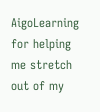AigoLearning for helping me stretch out of my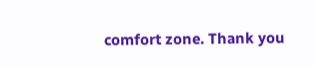comfort zone. Thank you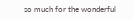so much for the wonderful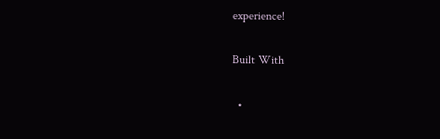experience!

Built With

  •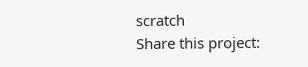scratch
Share this project: